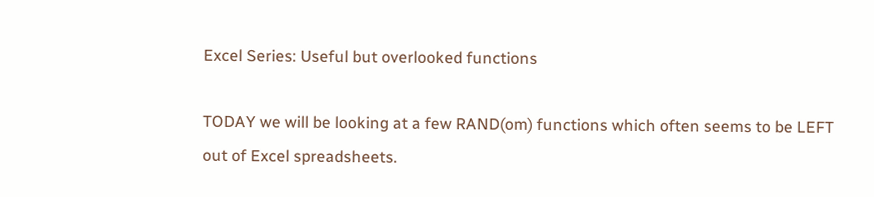Excel Series: Useful but overlooked functions

TODAY we will be looking at a few RAND(om) functions which often seems to be LEFT out of Excel spreadsheets.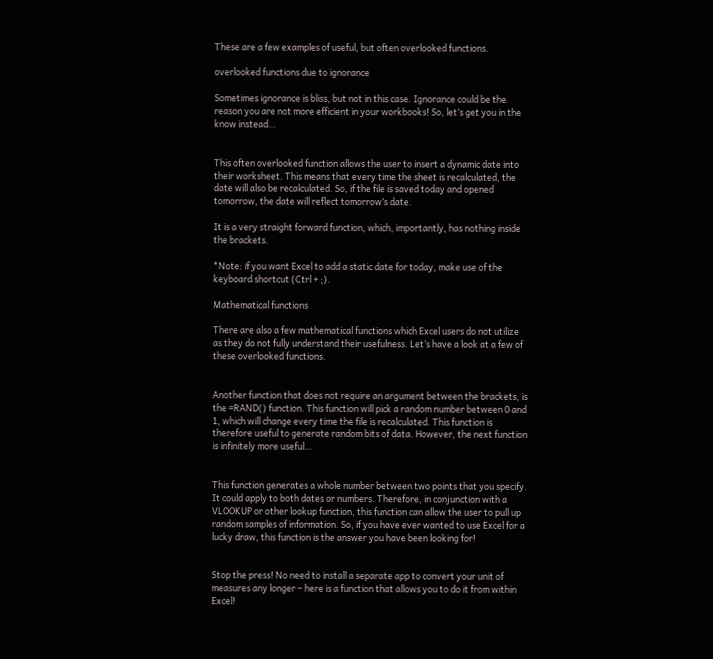These are a few examples of useful, but often overlooked functions.

overlooked functions due to ignorance

Sometimes ignorance is bliss, but not in this case. Ignorance could be the reason you are not more efficient in your workbooks! So, let’s get you in the know instead…


This often overlooked function allows the user to insert a dynamic date into their worksheet. This means that every time the sheet is recalculated, the date will also be recalculated. So, if the file is saved today and opened tomorrow, the date will reflect tomorrow’s date.

It is a very straight forward function, which, importantly, has nothing inside the brackets.

*Note: if you want Excel to add a static date for today, make use of the keyboard shortcut (Ctrl + ;).

Mathematical functions

There are also a few mathematical functions which Excel users do not utilize as they do not fully understand their usefulness. Let’s have a look at a few of these overlooked functions.


Another function that does not require an argument between the brackets, is the =RAND() function. This function will pick a random number between 0 and 1, which will change every time the file is recalculated. This function is therefore useful to generate random bits of data. However, the next function is infinitely more useful…


This function generates a whole number between two points that you specify. It could apply to both dates or numbers. Therefore, in conjunction with a VLOOKUP or other lookup function, this function can allow the user to pull up random samples of information. So, if you have ever wanted to use Excel for a lucky draw, this function is the answer you have been looking for!


Stop the press! No need to install a separate app to convert your unit of measures any longer – here is a function that allows you to do it from within Excel!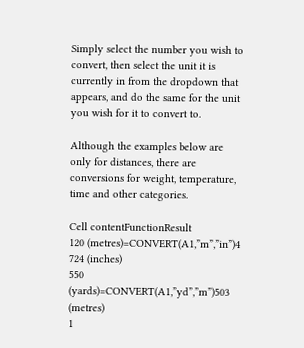Simply select the number you wish to convert, then select the unit it is currently in from the dropdown that appears, and do the same for the unit you wish for it to convert to.

Although the examples below are only for distances, there are conversions for weight, temperature, time and other categories.

Cell contentFunctionResult
120 (metres)=CONVERT(A1,”m”,”in”)4 724 (inches)
550 (yards)=CONVERT(A1,”yd”,”m”)503 (metres)
1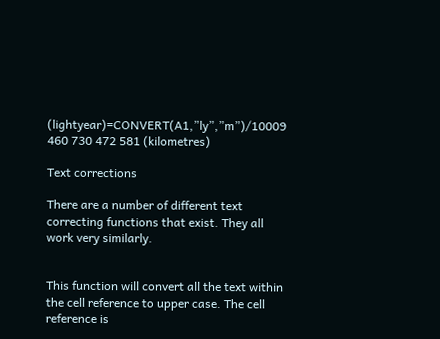(lightyear)=CONVERT(A1,”ly”,”m”)/10009 460 730 472 581 (kilometres)

Text corrections

There are a number of different text correcting functions that exist. They all work very similarly.


This function will convert all the text within the cell reference to upper case. The cell reference is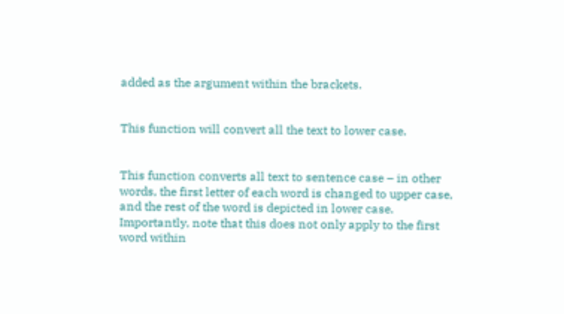added as the argument within the brackets.


This function will convert all the text to lower case.


This function converts all text to sentence case – in other words, the first letter of each word is changed to upper case, and the rest of the word is depicted in lower case. Importantly, note that this does not only apply to the first word within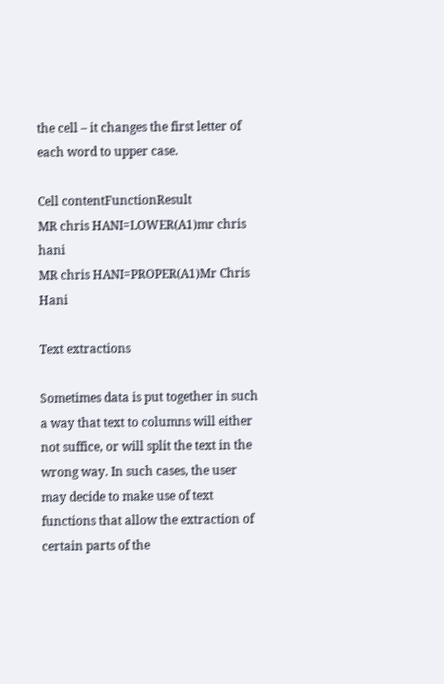the cell – it changes the first letter of each word to upper case.

Cell contentFunctionResult
MR chris HANI=LOWER(A1)mr chris hani
MR chris HANI=PROPER(A1)Mr Chris Hani

Text extractions

Sometimes data is put together in such a way that text to columns will either not suffice, or will split the text in the wrong way. In such cases, the user may decide to make use of text functions that allow the extraction of certain parts of the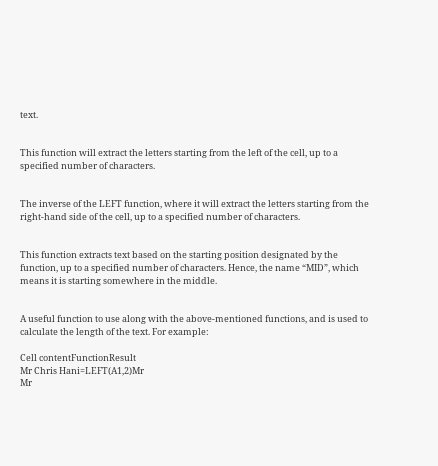text.


This function will extract the letters starting from the left of the cell, up to a specified number of characters.


The inverse of the LEFT function, where it will extract the letters starting from the right-hand side of the cell, up to a specified number of characters.


This function extracts text based on the starting position designated by the function, up to a specified number of characters. Hence, the name “MID”, which means it is starting somewhere in the middle.


A useful function to use along with the above-mentioned functions, and is used to calculate the length of the text. For example:

Cell contentFunctionResult
Mr Chris Hani=LEFT(A1,2)Mr
Mr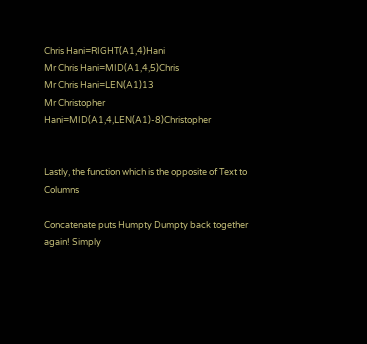Chris Hani=RIGHT(A1,4)Hani
Mr Chris Hani=MID(A1,4,5)Chris
Mr Chris Hani=LEN(A1)13
Mr Christopher Hani=MID(A1,4,LEN(A1)-8)Christopher


Lastly, the function which is the opposite of Text to Columns

Concatenate puts Humpty Dumpty back together again! Simply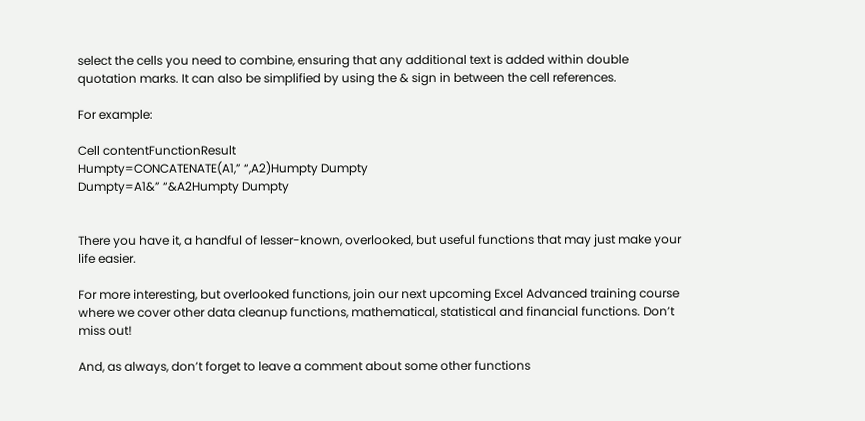select the cells you need to combine, ensuring that any additional text is added within double quotation marks. It can also be simplified by using the & sign in between the cell references.

For example:

Cell contentFunctionResult
Humpty=CONCATENATE(A1,” “,A2)Humpty Dumpty
Dumpty=A1&” “&A2Humpty Dumpty


There you have it, a handful of lesser-known, overlooked, but useful functions that may just make your life easier.

For more interesting, but overlooked functions, join our next upcoming Excel Advanced training course where we cover other data cleanup functions, mathematical, statistical and financial functions. Don’t miss out!

And, as always, don’t forget to leave a comment about some other functions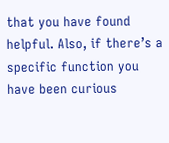that you have found helpful. Also, if there’s a specific function you have been curious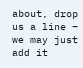about, drop us a line – we may just add it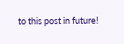to this post in future!